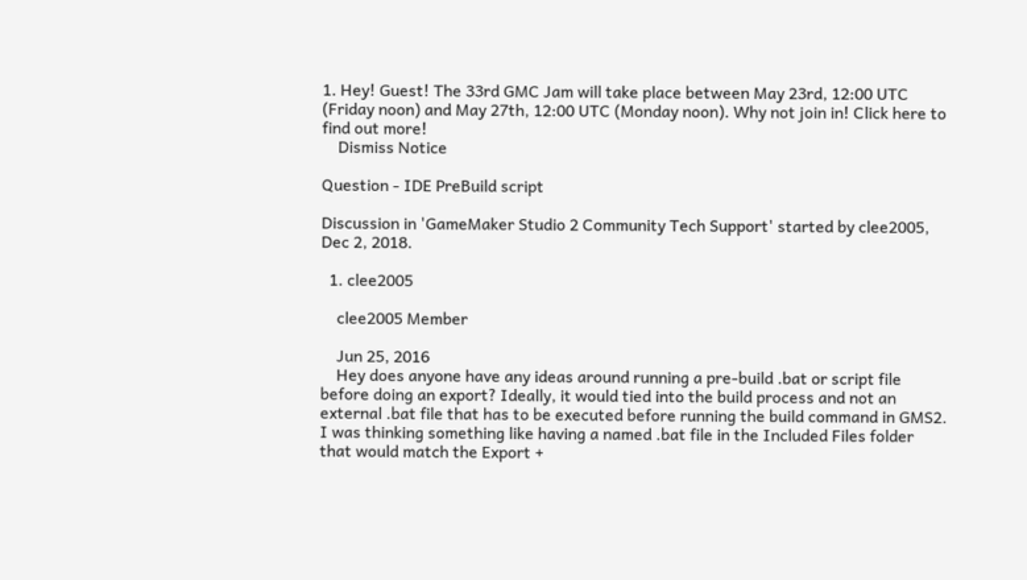1. Hey! Guest! The 33rd GMC Jam will take place between May 23rd, 12:00 UTC (Friday noon) and May 27th, 12:00 UTC (Monday noon). Why not join in! Click here to find out more!
    Dismiss Notice

Question - IDE PreBuild script

Discussion in 'GameMaker Studio 2 Community Tech Support' started by clee2005, Dec 2, 2018.

  1. clee2005

    clee2005 Member

    Jun 25, 2016
    Hey does anyone have any ideas around running a pre-build .bat or script file before doing an export? Ideally, it would tied into the build process and not an external .bat file that has to be executed before running the build command in GMS2. I was thinking something like having a named .bat file in the Included Files folder that would match the Export +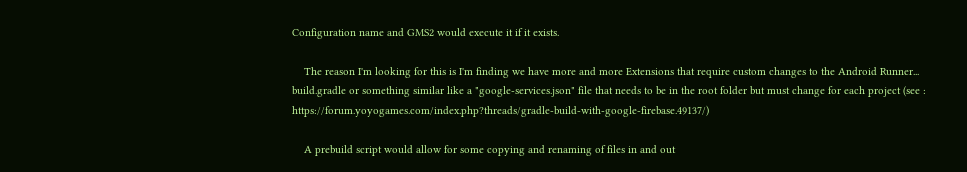Configuration name and GMS2 would execute it if it exists.

    The reason I'm looking for this is I'm finding we have more and more Extensions that require custom changes to the Android Runner... build.gradle or something similar like a "google-services.json" file that needs to be in the root folder but must change for each project (see : https://forum.yoyogames.com/index.php?threads/gradle-build-with-google-firebase.49137/)

    A prebuild script would allow for some copying and renaming of files in and out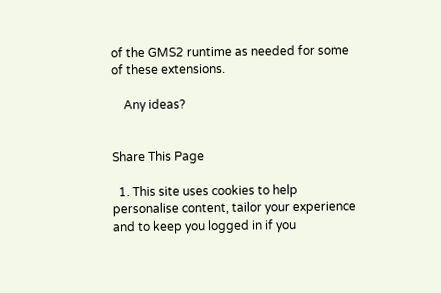of the GMS2 runtime as needed for some of these extensions.

    Any ideas?


Share This Page

  1. This site uses cookies to help personalise content, tailor your experience and to keep you logged in if you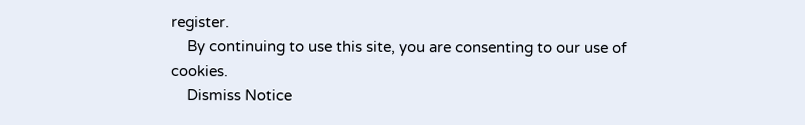register.
    By continuing to use this site, you are consenting to our use of cookies.
    Dismiss Notice